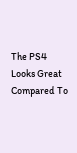The PS4 Looks Great Compared To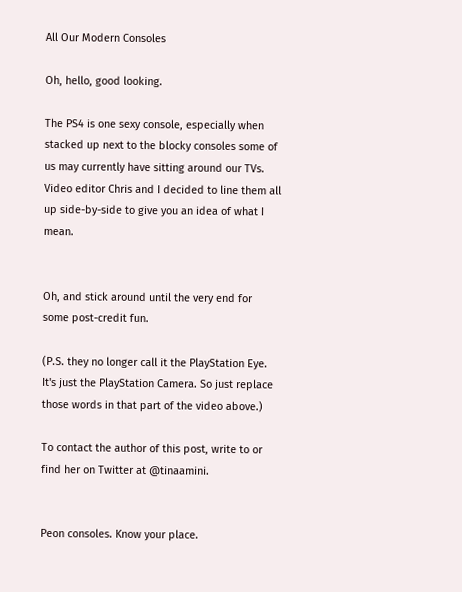All Our Modern Consoles

Oh, hello, good looking.

The PS4 is one sexy console, especially when stacked up next to the blocky consoles some of us may currently have sitting around our TVs. Video editor Chris and I decided to line them all up side-by-side to give you an idea of what I mean.


Oh, and stick around until the very end for some post-credit fun.

(P.S. they no longer call it the PlayStation Eye. It's just the PlayStation Camera. So just replace those words in that part of the video above.)

To contact the author of this post, write to or find her on Twitter at @tinaamini.


Peon consoles. Know your place.